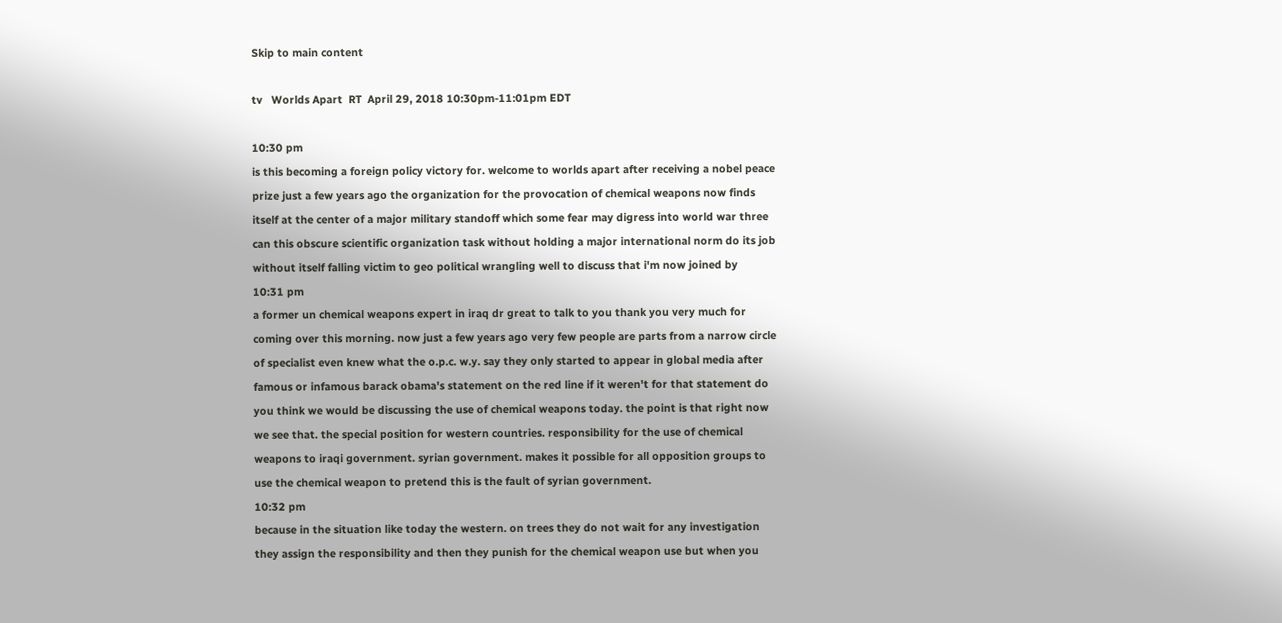Skip to main content

tv   Worlds Apart  RT  April 29, 2018 10:30pm-11:01pm EDT

10:30 pm
is this becoming a foreign policy victory for. welcome to worlds apart after receiving a nobel peace prize just a few years ago the organization for the provocation of chemical weapons now finds itself at the center of a major military standoff which some fear may digress into world war three can this obscure scientific organization task without holding a major international norm do its job without itself falling victim to geo political wrangling well to discuss that i'm now joined by
10:31 pm
a former un chemical weapons expert in iraq dr great to talk to you thank you very much for coming over this morning. now just a few years ago very few people are parts from a narrow circle of specialist even knew what the o.p.c. w.y. say they only started to appear in global media after famous or infamous barack obama's statement on the red line if it weren't for that statement do you think we would be discussing the use of chemical weapons today. the point is that right now we see that. the special position for western countries. responsibility for the use of chemical weapons to iraqi government. syrian government. makes it possible for all opposition groups to use the chemical weapon to pretend this is the fault of syrian government.
10:32 pm
because in the situation like today the western. on trees they do not wait for any investigation they assign the responsibility and then they punish for the chemical weapon use but when you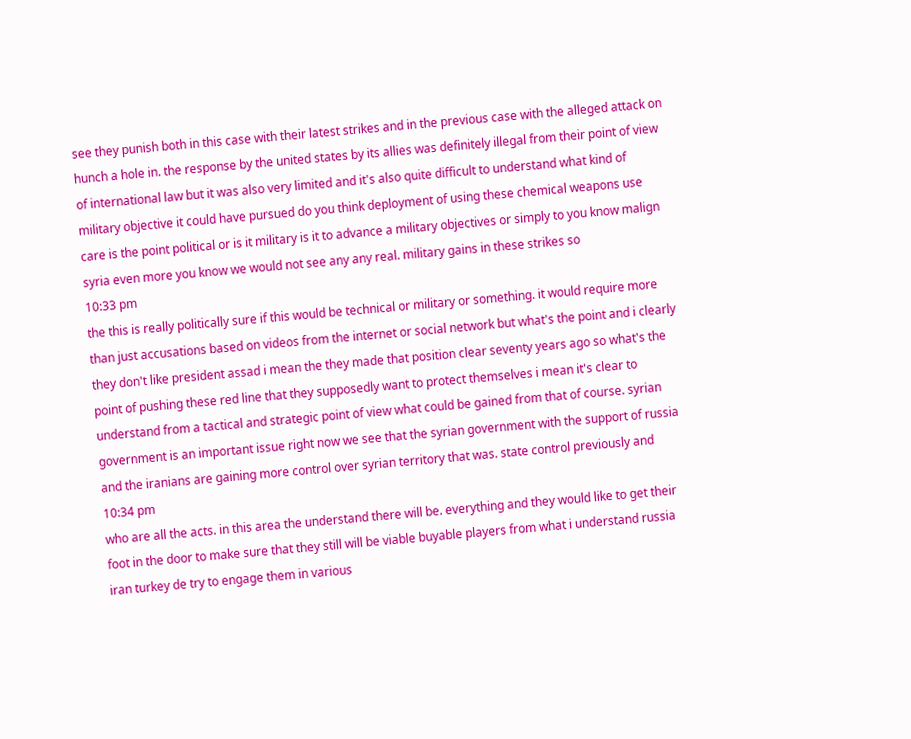see they punish both in this case with their latest strikes and in the previous case with the alleged attack on hunch a hole in. the response by the united states by its allies was definitely illegal from their point of view of international law but it was also very limited and it's also quite difficult to understand what kind of military objective it could have pursued do you think deployment of using these chemical weapons use care is the point political or is it military is it to advance a military objectives or simply to you know malign syria even more you know we would not see any any real. military gains in these strikes so
10:33 pm
the this is really politically sure if this would be technical or military or something. it would require more than just accusations based on videos from the internet or social network but what's the point and i clearly they don't like president assad i mean the they made that position clear seventy years ago so what's the point of pushing these red line that they supposedly want to protect themselves i mean it's clear to understand from a tactical and strategic point of view what could be gained from that of course. syrian government is an important issue right now we see that the syrian government with the support of russia and the iranians are gaining more control over syrian territory that was. state control previously and
10:34 pm
who are all the acts. in this area the understand there will be. everything and they would like to get their foot in the door to make sure that they still will be viable buyable players from what i understand russia iran turkey de try to engage them in various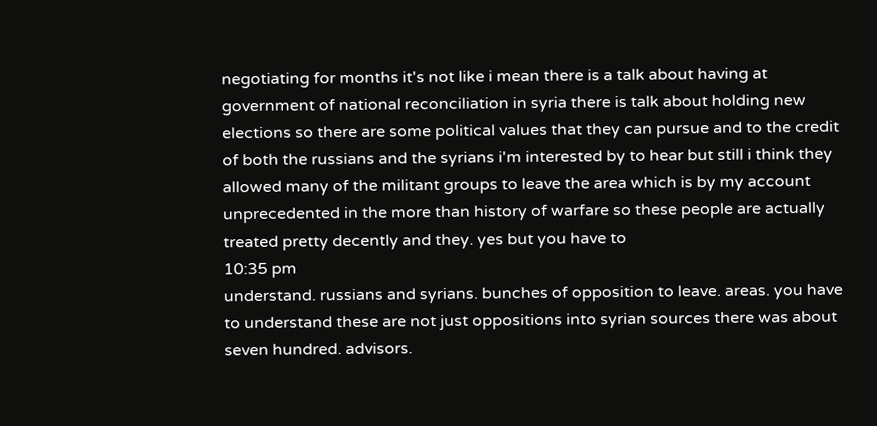negotiating for months it's not like i mean there is a talk about having at government of national reconciliation in syria there is talk about holding new elections so there are some political values that they can pursue and to the credit of both the russians and the syrians i'm interested by to hear but still i think they allowed many of the militant groups to leave the area which is by my account unprecedented in the more than history of warfare so these people are actually treated pretty decently and they. yes but you have to
10:35 pm
understand. russians and syrians. bunches of opposition to leave. areas. you have to understand these are not just oppositions into syrian sources there was about seven hundred. advisors.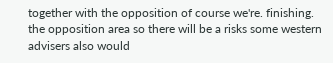together with the opposition of course we're. finishing. the opposition area so there will be a risks some western advisers also would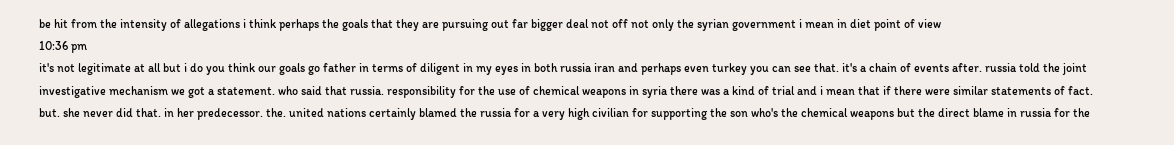be hit from the intensity of allegations i think perhaps the goals that they are pursuing out far bigger deal not off not only the syrian government i mean in diet point of view
10:36 pm
it's not legitimate at all but i do you think our goals go father in terms of diligent in my eyes in both russia iran and perhaps even turkey you can see that. it's a chain of events after. russia told the joint investigative mechanism we got a statement. who said that russia. responsibility for the use of chemical weapons in syria there was a kind of trial and i mean that if there were similar statements of fact. but. she never did that. in her predecessor. the. united nations certainly blamed the russia for a very high civilian for supporting the son who's the chemical weapons but the direct blame in russia for the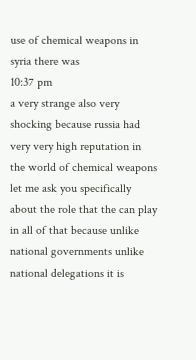use of chemical weapons in syria there was
10:37 pm
a very strange also very shocking because russia had very very high reputation in the world of chemical weapons let me ask you specifically about the role that the can play in all of that because unlike national governments unlike national delegations it is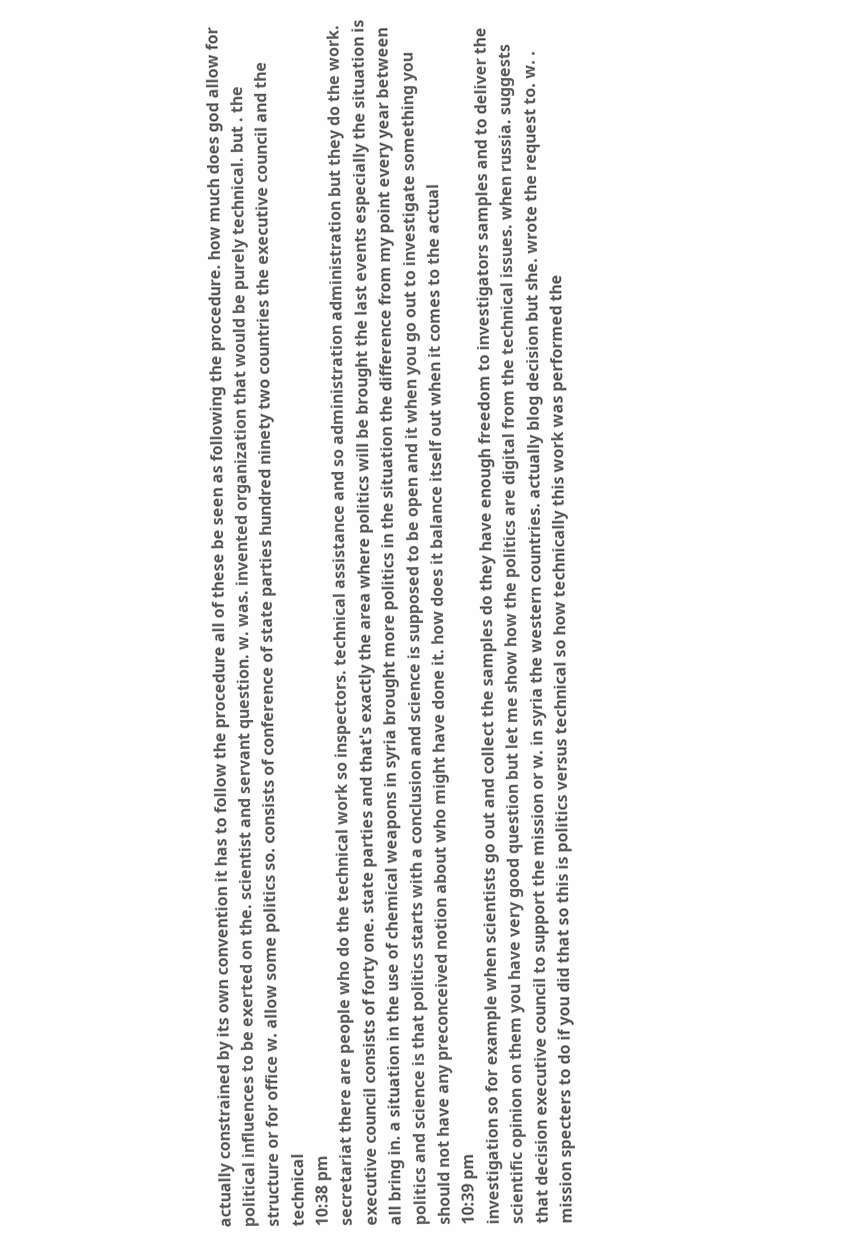actually constrained by its own convention it has to follow the procedure all of these be seen as following the procedure. how much does god allow for political influences to be exerted on the. scientist and servant question. w. was. invented organization that would be purely technical. but . the structure or for office w. allow some politics so. consists of conference of state parties hundred ninety two countries the executive council and the technical
10:38 pm
secretariat there are people who do the technical work so inspectors. technical assistance and so administration administration but they do the work. executive council consists of forty one. state parties and that's exactly the area where politics will be brought the last events especially the situation is all bring in. a situation in the use of chemical weapons in syria brought more politics in the situation the difference from my point every year between politics and science is that politics starts with a conclusion and science is supposed to be open and it when you go out to investigate something you should not have any preconceived notion about who might have done it. how does it balance itself out when it comes to the actual
10:39 pm
investigation so for example when scientists go out and collect the samples do they have enough freedom to investigators samples and to deliver the scientific opinion on them you have very good question but let me show how the politics are digital from the technical issues. when russia. suggests that decision executive council to support the mission or w. in syria the western countries. actually blog decision but she. wrote the request to. w. . mission specters to do if you did that so this is politics versus technical so how technically this work was performed the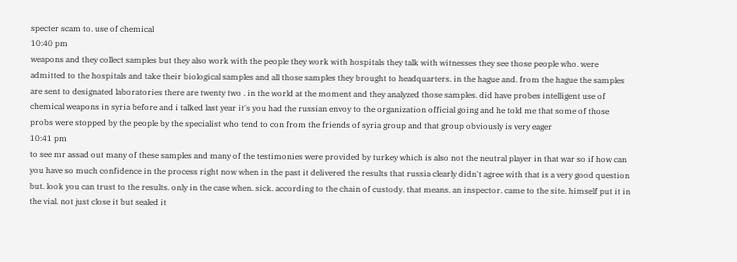specter scam to. use of chemical
10:40 pm
weapons and they collect samples but they also work with the people they work with hospitals they talk with witnesses they see those people who. were admitted to the hospitals and take their biological samples and all those samples they brought to headquarters. in the hague and. from the hague the samples are sent to designated laboratories there are twenty two . in the world at the moment and they analyzed those samples. did have probes intelligent use of chemical weapons in syria before and i talked last year it's you had the russian envoy to the organization official going and he told me that some of those probs were stopped by the people by the specialist who tend to con from the friends of syria group and that group obviously is very eager
10:41 pm
to see mr assad out many of these samples and many of the testimonies were provided by turkey which is also not the neutral player in that war so if how can you have so much confidence in the process right now when in the past it delivered the results that russia clearly didn't agree with that is a very good question but. look you can trust to the results. only in the case when. sick. according to the chain of custody. that means. an inspector. came to the site. himself put it in the vial. not just close it but sealed it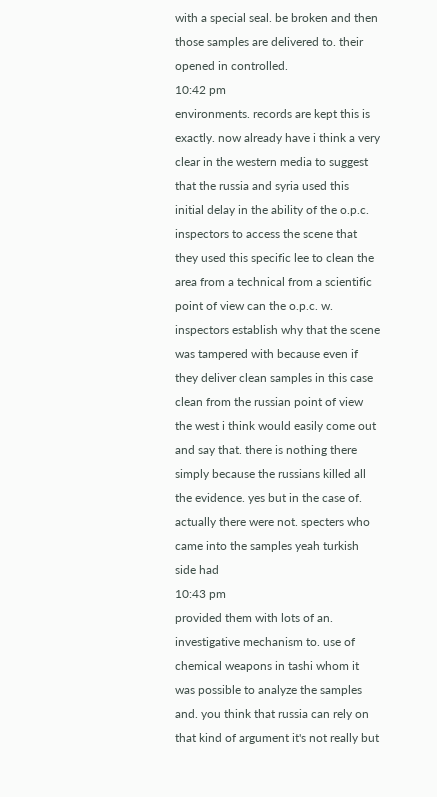with a special seal. be broken and then those samples are delivered to. their opened in controlled.
10:42 pm
environments. records are kept this is exactly. now already have i think a very clear in the western media to suggest that the russia and syria used this initial delay in the ability of the o.p.c. inspectors to access the scene that they used this specific lee to clean the area from a technical from a scientific point of view can the o.p.c. w. inspectors establish why that the scene was tampered with because even if they deliver clean samples in this case clean from the russian point of view the west i think would easily come out and say that. there is nothing there simply because the russians killed all the evidence. yes but in the case of. actually there were not. specters who came into the samples yeah turkish side had
10:43 pm
provided them with lots of an. investigative mechanism to. use of chemical weapons in tashi whom it was possible to analyze the samples and. you think that russia can rely on that kind of argument it's not really but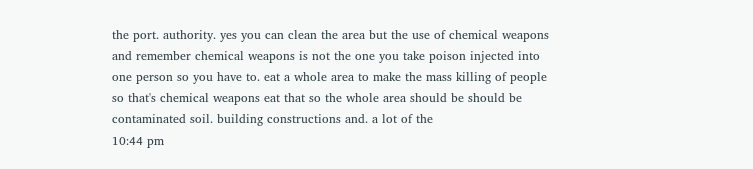the port. authority. yes you can clean the area but the use of chemical weapons and remember chemical weapons is not the one you take poison injected into one person so you have to. eat a whole area to make the mass killing of people so that's chemical weapons eat that so the whole area should be should be contaminated soil. building constructions and. a lot of the
10:44 pm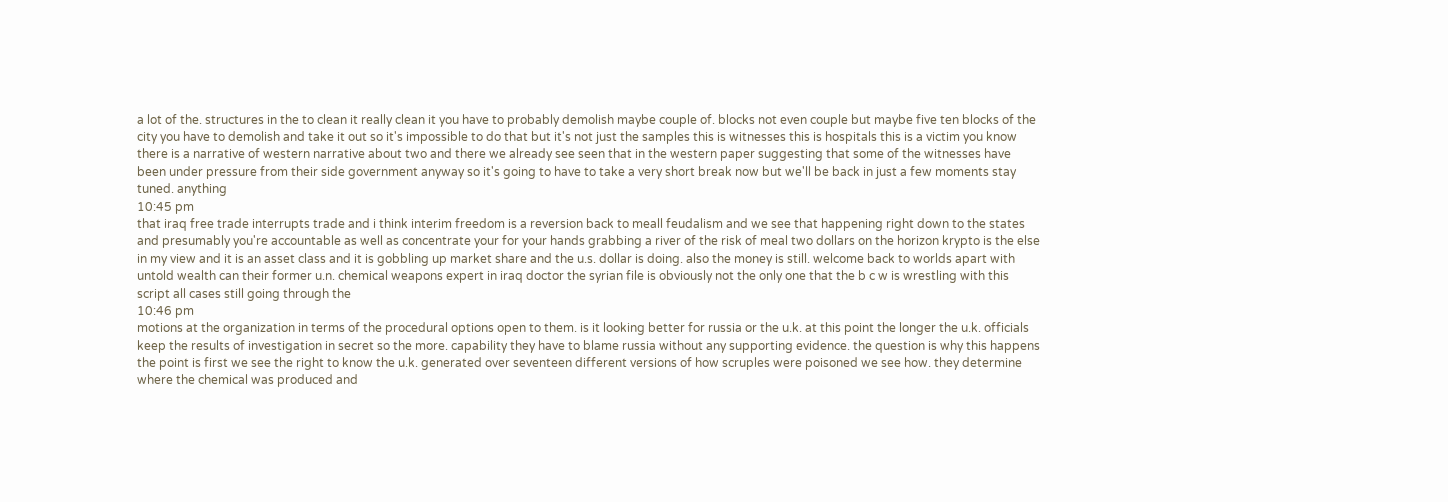a lot of the. structures in the to clean it really clean it you have to probably demolish maybe couple of. blocks not even couple but maybe five ten blocks of the city you have to demolish and take it out so it's impossible to do that but it's not just the samples this is witnesses this is hospitals this is a victim you know there is a narrative of western narrative about two and there we already see seen that in the western paper suggesting that some of the witnesses have been under pressure from their side government anyway so it's going to have to take a very short break now but we'll be back in just a few moments stay tuned. anything
10:45 pm
that iraq free trade interrupts trade and i think interim freedom is a reversion back to meall feudalism and we see that happening right down to the states and presumably you're accountable as well as concentrate your for your hands grabbing a river of the risk of meal two dollars on the horizon krypto is the else in my view and it is an asset class and it is gobbling up market share and the u.s. dollar is doing. also the money is still. welcome back to worlds apart with untold wealth can their former u.n. chemical weapons expert in iraq doctor the syrian file is obviously not the only one that the b c w is wrestling with this script all cases still going through the
10:46 pm
motions at the organization in terms of the procedural options open to them. is it looking better for russia or the u.k. at this point the longer the u.k. officials keep the results of investigation in secret so the more. capability they have to blame russia without any supporting evidence. the question is why this happens the point is first we see the right to know the u.k. generated over seventeen different versions of how scruples were poisoned we see how. they determine where the chemical was produced and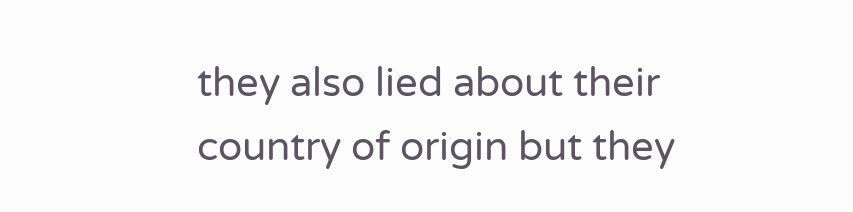they also lied about their country of origin but they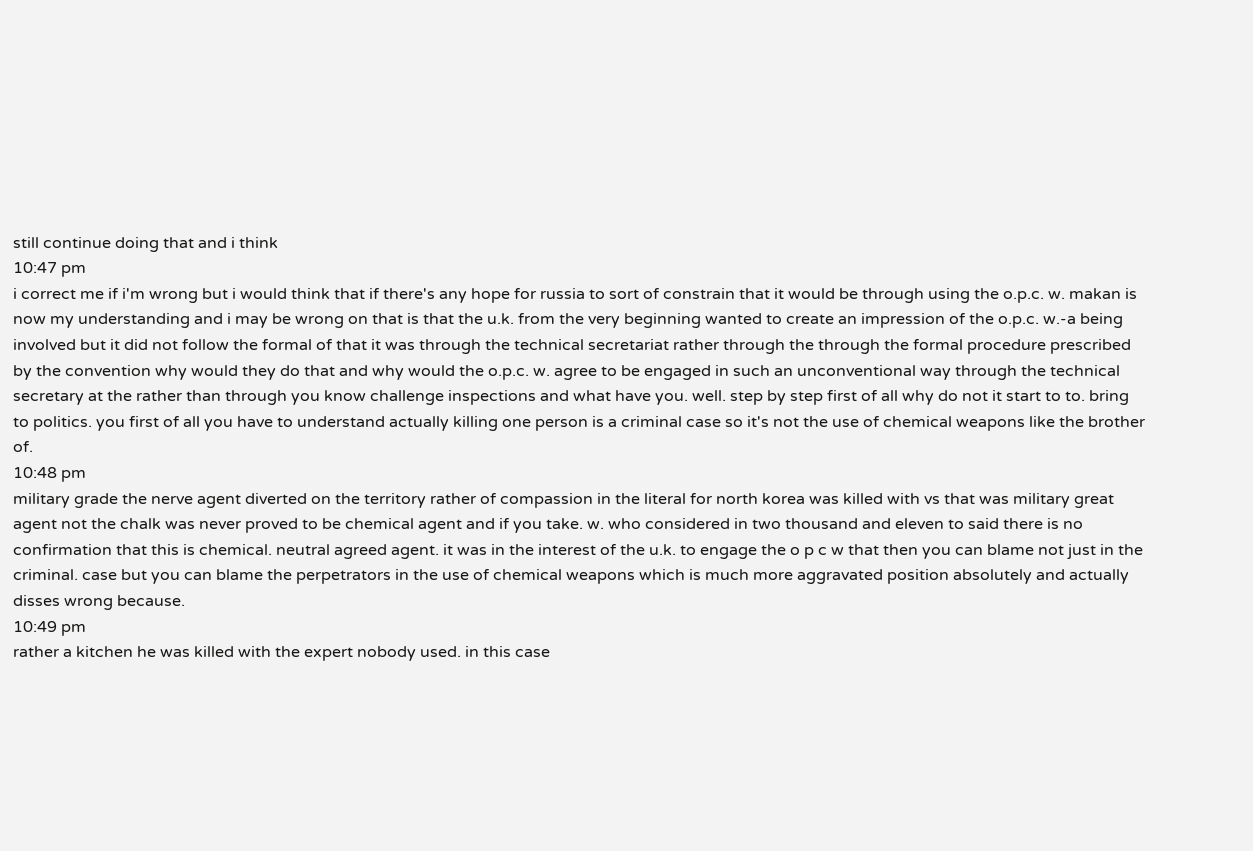still continue doing that and i think
10:47 pm
i correct me if i'm wrong but i would think that if there's any hope for russia to sort of constrain that it would be through using the o.p.c. w. makan is now my understanding and i may be wrong on that is that the u.k. from the very beginning wanted to create an impression of the o.p.c. w.-a being involved but it did not follow the formal of that it was through the technical secretariat rather through the through the formal procedure prescribed by the convention why would they do that and why would the o.p.c. w. agree to be engaged in such an unconventional way through the technical secretary at the rather than through you know challenge inspections and what have you. well. step by step first of all why do not it start to to. bring to politics. you first of all you have to understand actually killing one person is a criminal case so it's not the use of chemical weapons like the brother of.
10:48 pm
military grade the nerve agent diverted on the territory rather of compassion in the literal for north korea was killed with vs that was military great agent not the chalk was never proved to be chemical agent and if you take. w. who considered in two thousand and eleven to said there is no confirmation that this is chemical. neutral agreed agent. it was in the interest of the u.k. to engage the o p c w that then you can blame not just in the criminal. case but you can blame the perpetrators in the use of chemical weapons which is much more aggravated position absolutely and actually disses wrong because.
10:49 pm
rather a kitchen he was killed with the expert nobody used. in this case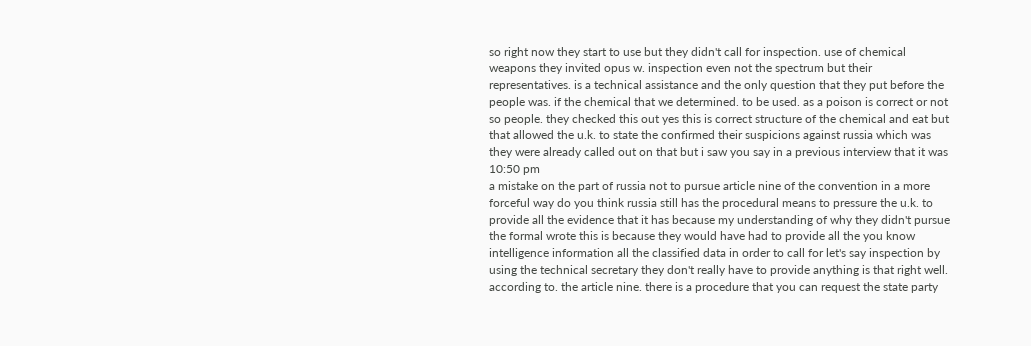so right now they start to use but they didn't call for inspection. use of chemical weapons they invited opus w. inspection even not the spectrum but their representatives. is a technical assistance and the only question that they put before the people was. if the chemical that we determined. to be used. as a poison is correct or not so people. they checked this out yes this is correct structure of the chemical and eat but that allowed the u.k. to state the confirmed their suspicions against russia which was they were already called out on that but i saw you say in a previous interview that it was
10:50 pm
a mistake on the part of russia not to pursue article nine of the convention in a more forceful way do you think russia still has the procedural means to pressure the u.k. to provide all the evidence that it has because my understanding of why they didn't pursue the formal wrote this is because they would have had to provide all the you know intelligence information all the classified data in order to call for let's say inspection by using the technical secretary they don't really have to provide anything is that right well. according to. the article nine. there is a procedure that you can request the state party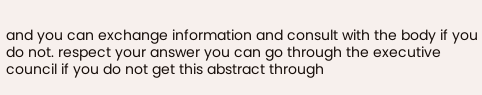and you can exchange information and consult with the body if you do not. respect your answer you can go through the executive council if you do not get this abstract through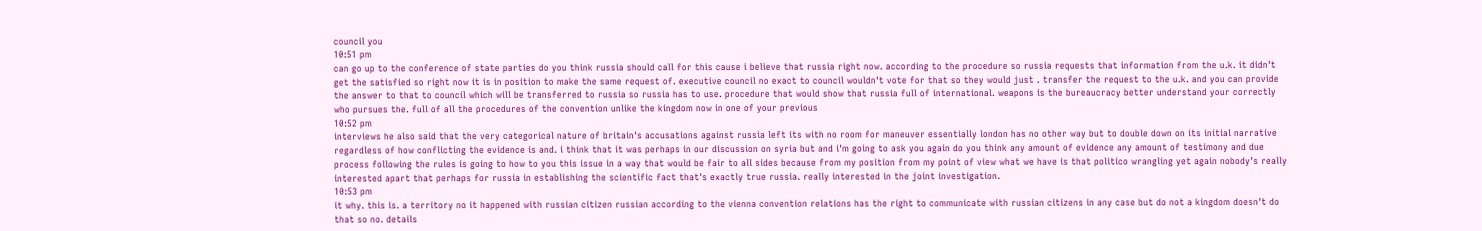council you
10:51 pm
can go up to the conference of state parties do you think russia should call for this cause i believe that russia right now. according to the procedure so russia requests that information from the u.k. it didn't get the satisfied so right now it is in position to make the same request of. executive council no exact to council wouldn't vote for that so they would just . transfer the request to the u.k. and you can provide the answer to that to council which will be transferred to russia so russia has to use. procedure that would show that russia full of international. weapons is the bureaucracy better understand your correctly who pursues the. full of all the procedures of the convention unlike the kingdom now in one of your previous
10:52 pm
interviews he also said that the very categorical nature of britain's accusations against russia left its with no room for maneuver essentially london has no other way but to double down on its initial narrative regardless of how conflicting the evidence is and. i think that it was perhaps in our discussion on syria but and i'm going to ask you again do you think any amount of evidence any amount of testimony and due process following the rules is going to how to you this issue in a way that would be fair to all sides because from my position from my point of view what we have is that politico wrangling yet again nobody's really interested apart that perhaps for russia in establishing the scientific fact that's exactly true russia. really interested in the joint investigation.
10:53 pm
it why. this is. a territory no it happened with russian citizen russian according to the vienna convention relations has the right to communicate with russian citizens in any case but do not a kingdom doesn't do that so no. details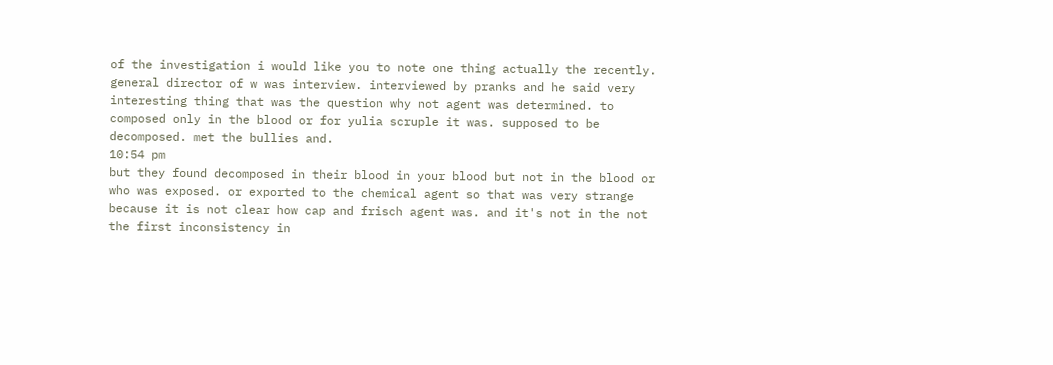of the investigation i would like you to note one thing actually the recently. general director of w was interview. interviewed by pranks and he said very interesting thing that was the question why not agent was determined. to composed only in the blood or for yulia scruple it was. supposed to be decomposed. met the bullies and.
10:54 pm
but they found decomposed in their blood in your blood but not in the blood or who was exposed. or exported to the chemical agent so that was very strange because it is not clear how cap and frisch agent was. and it's not in the not the first inconsistency in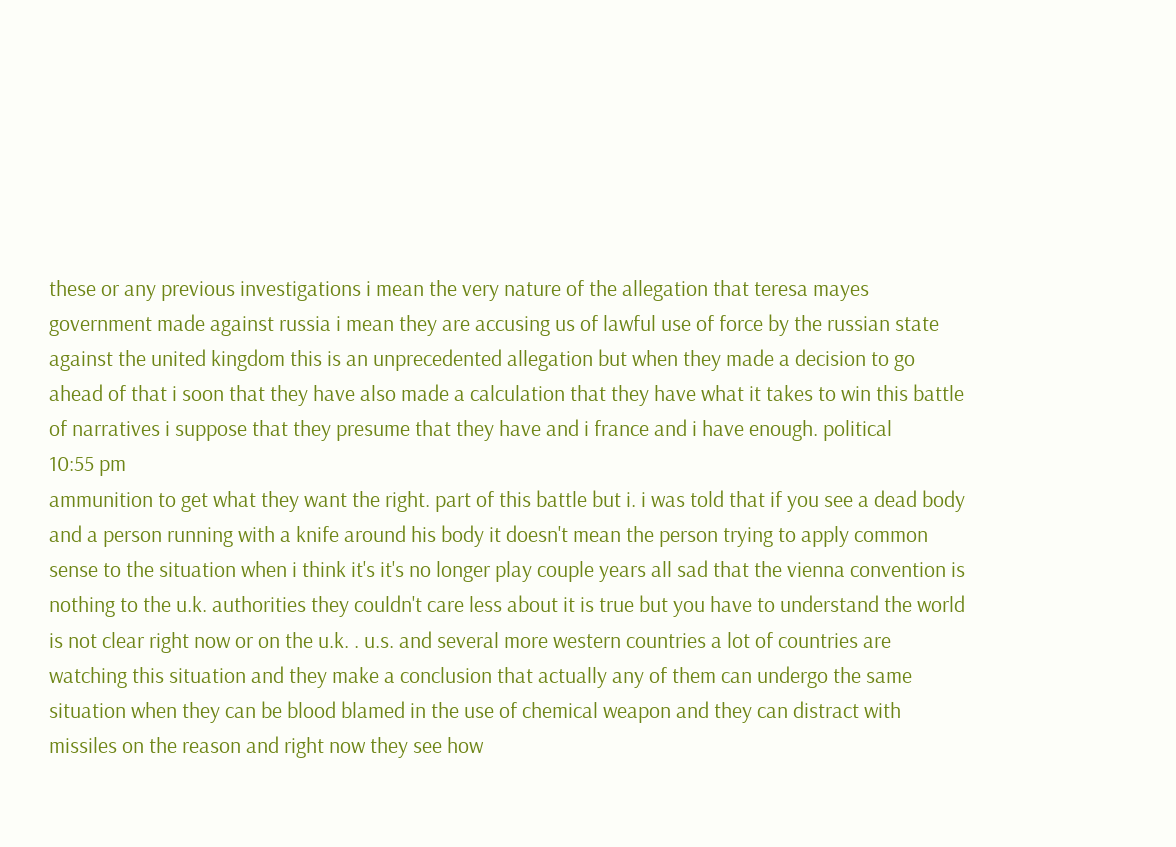these or any previous investigations i mean the very nature of the allegation that teresa mayes government made against russia i mean they are accusing us of lawful use of force by the russian state against the united kingdom this is an unprecedented allegation but when they made a decision to go ahead of that i soon that they have also made a calculation that they have what it takes to win this battle of narratives i suppose that they presume that they have and i france and i have enough. political
10:55 pm
ammunition to get what they want the right. part of this battle but i. i was told that if you see a dead body and a person running with a knife around his body it doesn't mean the person trying to apply common sense to the situation when i think it's it's no longer play couple years all sad that the vienna convention is nothing to the u.k. authorities they couldn't care less about it is true but you have to understand the world is not clear right now or on the u.k. . u.s. and several more western countries a lot of countries are watching this situation and they make a conclusion that actually any of them can undergo the same situation when they can be blood blamed in the use of chemical weapon and they can distract with missiles on the reason and right now they see how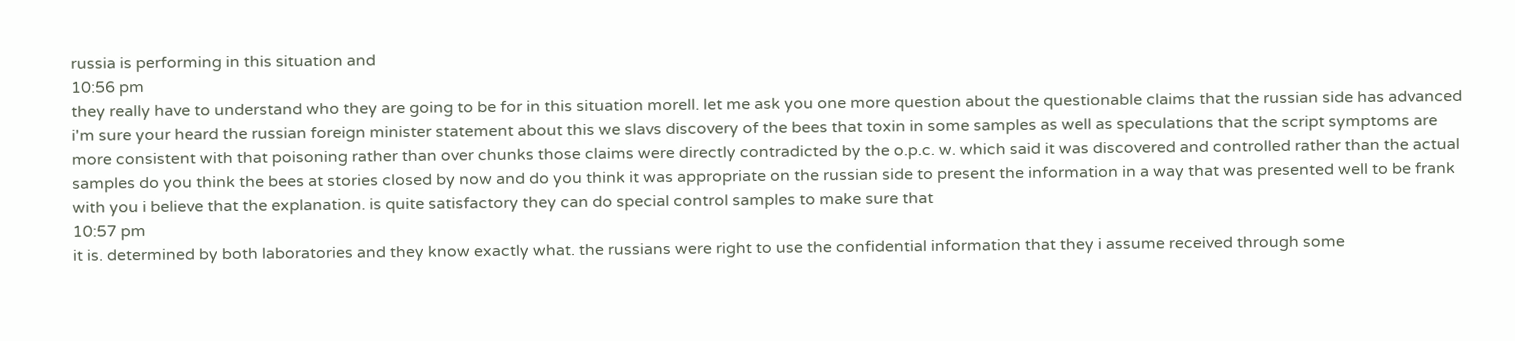russia is performing in this situation and
10:56 pm
they really have to understand who they are going to be for in this situation morell. let me ask you one more question about the questionable claims that the russian side has advanced i'm sure your heard the russian foreign minister statement about this we slavs discovery of the bees that toxin in some samples as well as speculations that the script symptoms are more consistent with that poisoning rather than over chunks those claims were directly contradicted by the o.p.c. w. which said it was discovered and controlled rather than the actual samples do you think the bees at stories closed by now and do you think it was appropriate on the russian side to present the information in a way that was presented well to be frank with you i believe that the explanation. is quite satisfactory they can do special control samples to make sure that
10:57 pm
it is. determined by both laboratories and they know exactly what. the russians were right to use the confidential information that they i assume received through some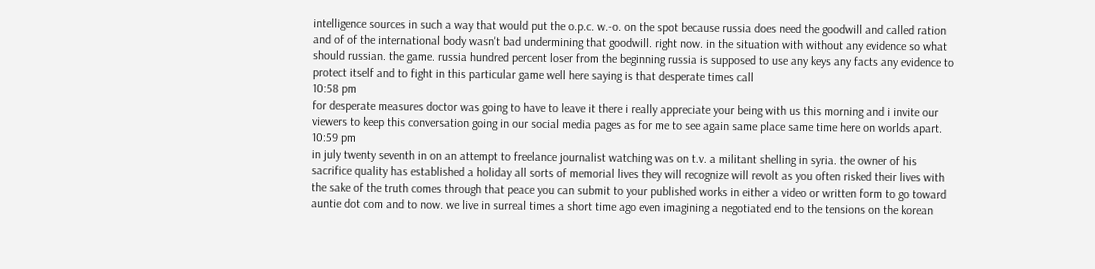intelligence sources in such a way that would put the o.p.c. w.-o. on the spot because russia does need the goodwill and called ration and of of the international body wasn't bad undermining that goodwill. right now. in the situation with without any evidence so what should russian. the game. russia hundred percent loser from the beginning russia is supposed to use any keys any facts any evidence to protect itself and to fight in this particular game well here saying is that desperate times call
10:58 pm
for desperate measures doctor was going to have to leave it there i really appreciate your being with us this morning and i invite our viewers to keep this conversation going in our social media pages as for me to see again same place same time here on worlds apart.
10:59 pm
in july twenty seventh in on an attempt to freelance journalist watching was on t.v. a militant shelling in syria. the owner of his sacrifice quality has established a holiday all sorts of memorial lives they will recognize will revolt as you often risked their lives with the sake of the truth comes through that peace you can submit to your published works in either a video or written form to go toward auntie dot com and to now. we live in surreal times a short time ago even imagining a negotiated end to the tensions on the korean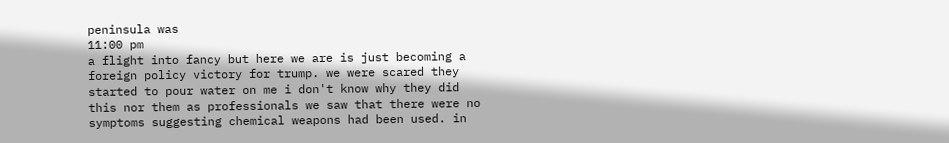peninsula was
11:00 pm
a flight into fancy but here we are is just becoming a foreign policy victory for trump. we were scared they started to pour water on me i don't know why they did this nor them as professionals we saw that there were no symptoms suggesting chemical weapons had been used. in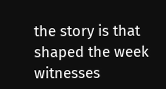the story is that shaped the week witnesses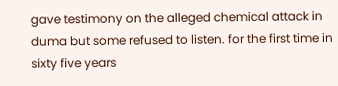gave testimony on the alleged chemical attack in duma but some refused to listen. for the first time in sixty five years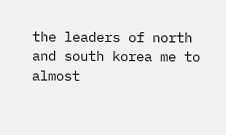the leaders of north and south korea me to almost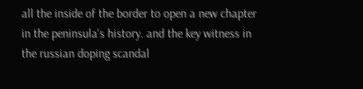all the inside of the border to open a new chapter in the peninsula's history. and the key witness in the russian doping scandal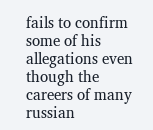fails to confirm some of his allegations even though the careers of many russian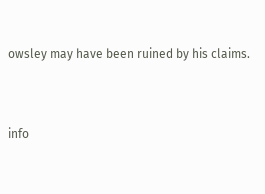owsley may have been ruined by his claims.


info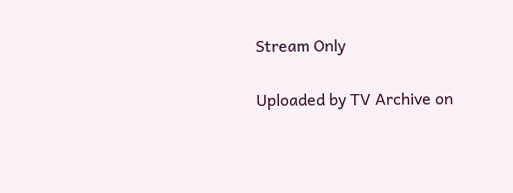Stream Only

Uploaded by TV Archive on